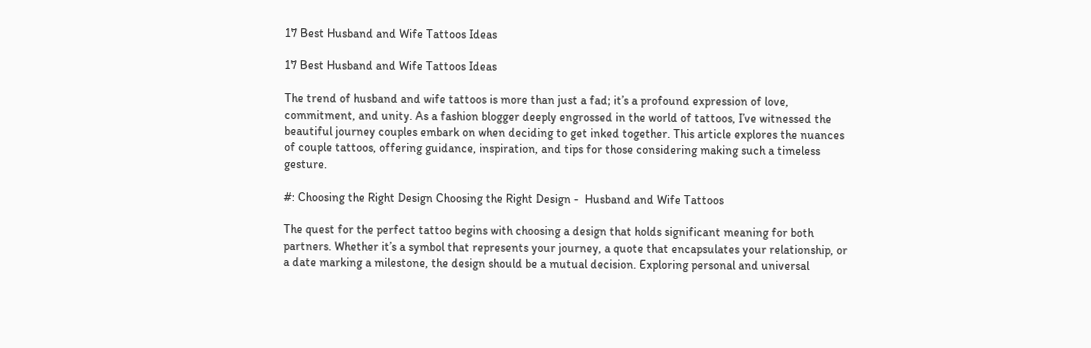17 Best Husband and Wife Tattoos Ideas

17 Best Husband and Wife Tattoos Ideas

The trend of husband and wife tattoos is more than just a fad; it’s a profound expression of love, commitment, and unity. As a fashion blogger deeply engrossed in the world of tattoos, I’ve witnessed the beautiful journey couples embark on when deciding to get inked together. This article explores the nuances of couple tattoos, offering guidance, inspiration, and tips for those considering making such a timeless gesture.

#: Choosing the Right Design Choosing the Right Design -  Husband and Wife Tattoos

The quest for the perfect tattoo begins with choosing a design that holds significant meaning for both partners. Whether it’s a symbol that represents your journey, a quote that encapsulates your relationship, or a date marking a milestone, the design should be a mutual decision. Exploring personal and universal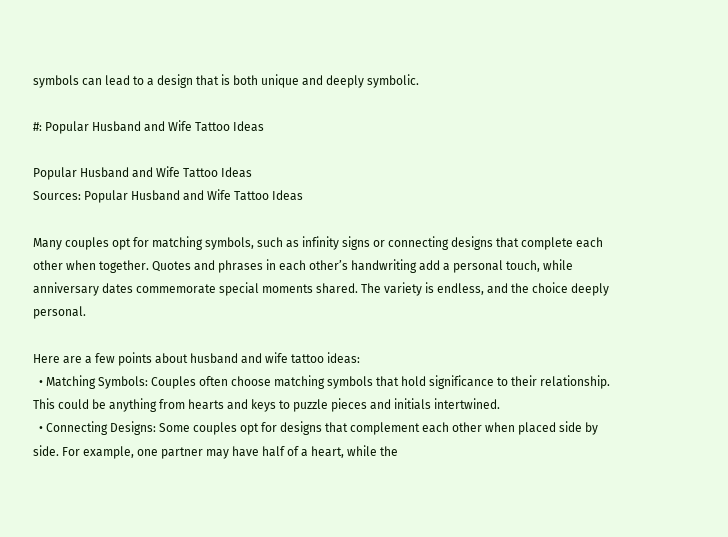symbols can lead to a design that is both unique and deeply symbolic.

#: Popular Husband and Wife Tattoo Ideas

Popular Husband and Wife Tattoo Ideas
Sources: Popular Husband and Wife Tattoo Ideas

Many couples opt for matching symbols, such as infinity signs or connecting designs that complete each other when together. Quotes and phrases in each other’s handwriting add a personal touch, while anniversary dates commemorate special moments shared. The variety is endless, and the choice deeply personal.

Here are a few points about husband and wife tattoo ideas:
  • Matching Symbols: Couples often choose matching symbols that hold significance to their relationship. This could be anything from hearts and keys to puzzle pieces and initials intertwined.
  • Connecting Designs: Some couples opt for designs that complement each other when placed side by side. For example, one partner may have half of a heart, while the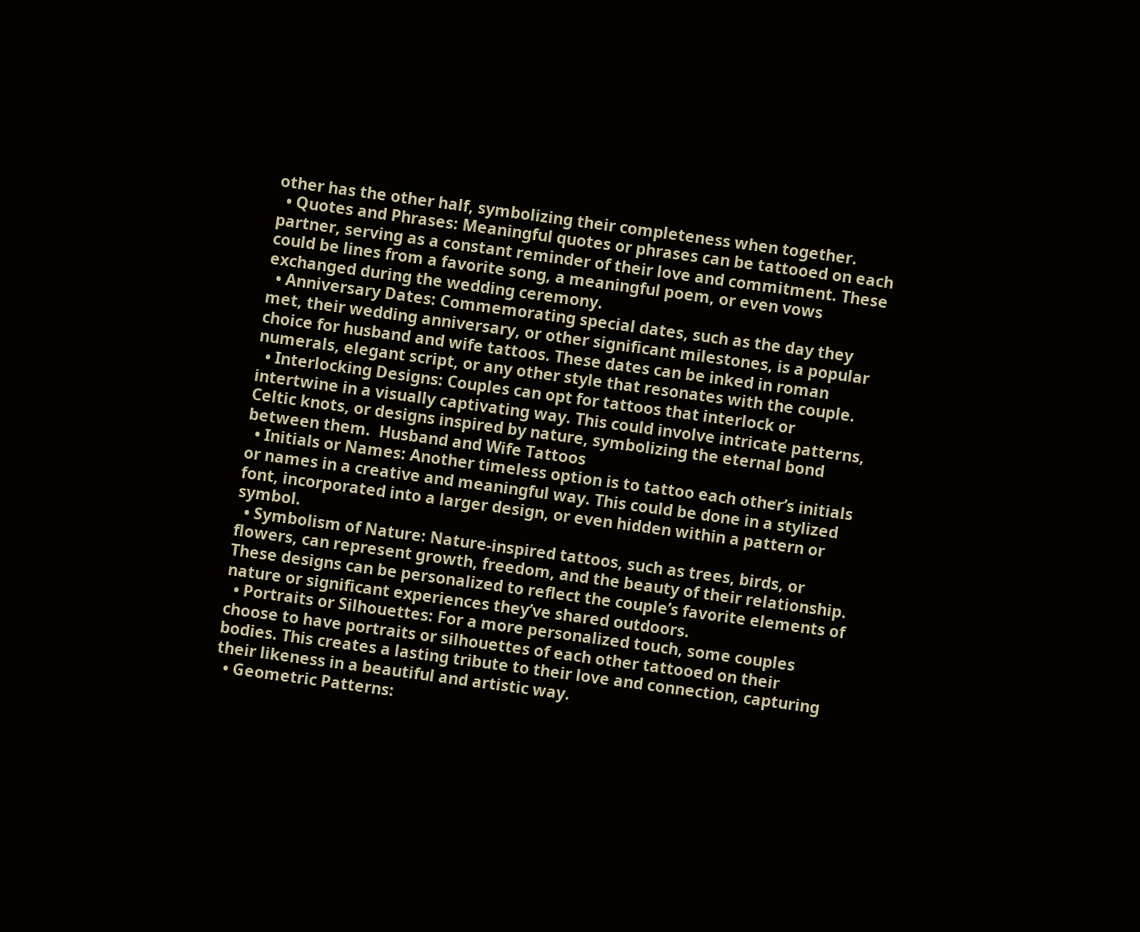other has the other half, symbolizing their completeness when together.
  • Quotes and Phrases: Meaningful quotes or phrases can be tattooed on each partner, serving as a constant reminder of their love and commitment. These could be lines from a favorite song, a meaningful poem, or even vows exchanged during the wedding ceremony.
  • Anniversary Dates: Commemorating special dates, such as the day they met, their wedding anniversary, or other significant milestones, is a popular choice for husband and wife tattoos. These dates can be inked in roman numerals, elegant script, or any other style that resonates with the couple.
  • Interlocking Designs: Couples can opt for tattoos that interlock or intertwine in a visually captivating way. This could involve intricate patterns, Celtic knots, or designs inspired by nature, symbolizing the eternal bond between them.  Husband and Wife Tattoos
  • Initials or Names: Another timeless option is to tattoo each other’s initials or names in a creative and meaningful way. This could be done in a stylized font, incorporated into a larger design, or even hidden within a pattern or symbol.
  • Symbolism of Nature: Nature-inspired tattoos, such as trees, birds, or flowers, can represent growth, freedom, and the beauty of their relationship. These designs can be personalized to reflect the couple’s favorite elements of nature or significant experiences they’ve shared outdoors.
  • Portraits or Silhouettes: For a more personalized touch, some couples choose to have portraits or silhouettes of each other tattooed on their bodies. This creates a lasting tribute to their love and connection, capturing their likeness in a beautiful and artistic way.
  • Geometric Patterns: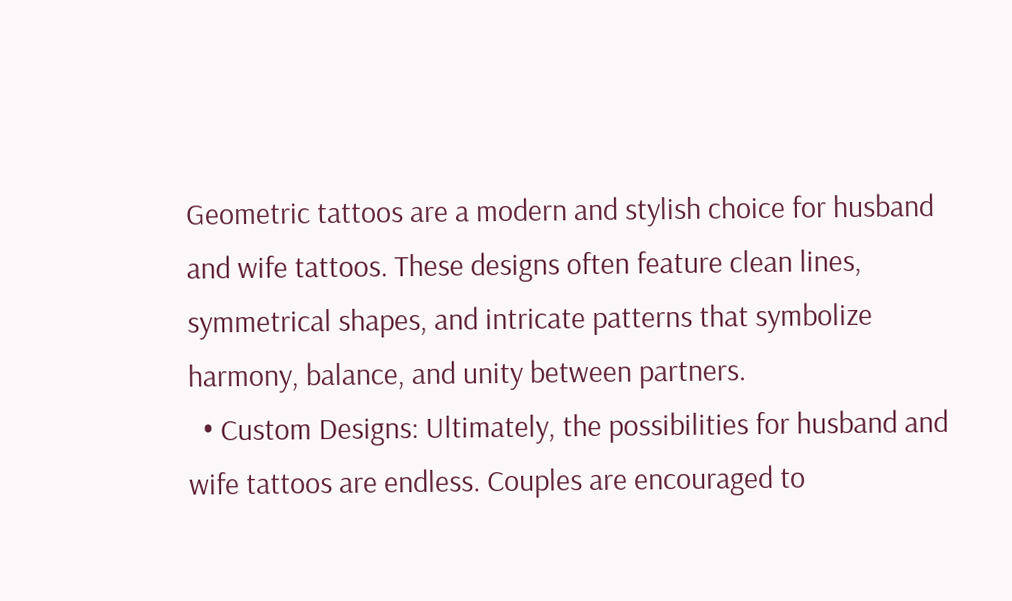Geometric tattoos are a modern and stylish choice for husband and wife tattoos. These designs often feature clean lines, symmetrical shapes, and intricate patterns that symbolize harmony, balance, and unity between partners.
  • Custom Designs: Ultimately, the possibilities for husband and wife tattoos are endless. Couples are encouraged to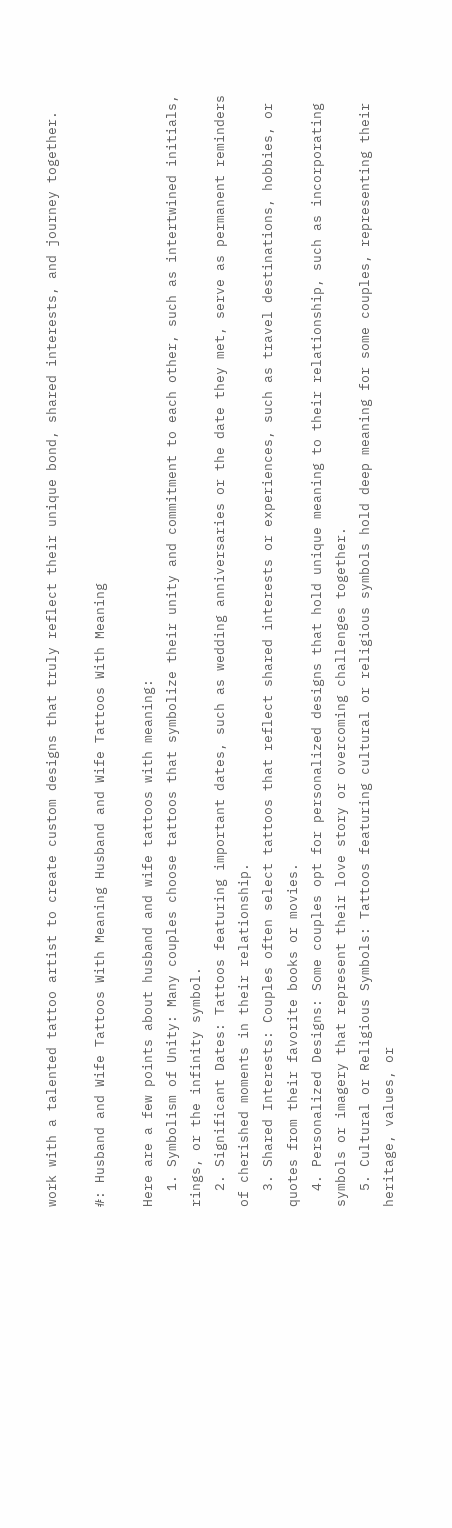work with a talented tattoo artist to create custom designs that truly reflect their unique bond, shared interests, and journey together.

#: Husband and Wife Tattoos With Meaning Husband and Wife Tattoos With Meaning

Here are a few points about husband and wife tattoos with meaning:
  1. Symbolism of Unity: Many couples choose tattoos that symbolize their unity and commitment to each other, such as intertwined initials, rings, or the infinity symbol.
  2. Significant Dates: Tattoos featuring important dates, such as wedding anniversaries or the date they met, serve as permanent reminders of cherished moments in their relationship.
  3. Shared Interests: Couples often select tattoos that reflect shared interests or experiences, such as travel destinations, hobbies, or quotes from their favorite books or movies.
  4. Personalized Designs: Some couples opt for personalized designs that hold unique meaning to their relationship, such as incorporating symbols or imagery that represent their love story or overcoming challenges together.
  5. Cultural or Religious Symbols: Tattoos featuring cultural or religious symbols hold deep meaning for some couples, representing their heritage, values, or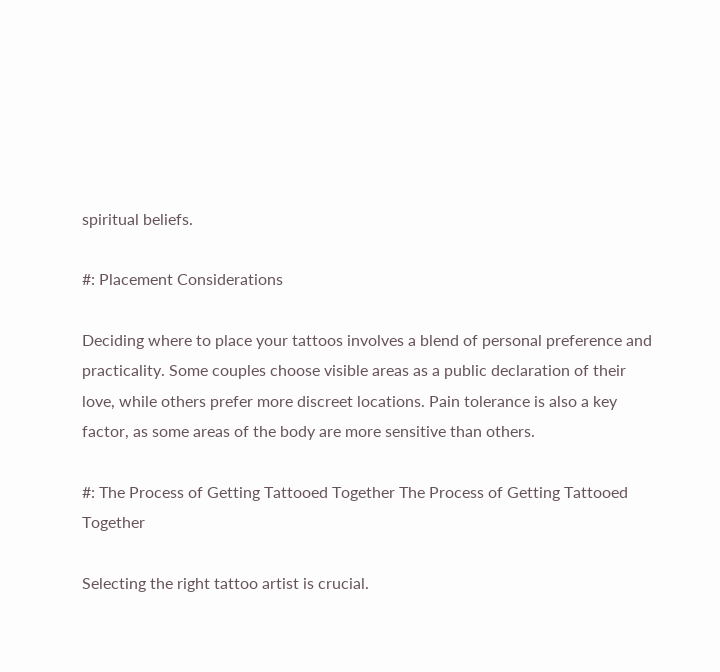spiritual beliefs.

#: Placement Considerations

Deciding where to place your tattoos involves a blend of personal preference and practicality. Some couples choose visible areas as a public declaration of their love, while others prefer more discreet locations. Pain tolerance is also a key factor, as some areas of the body are more sensitive than others.

#: The Process of Getting Tattooed Together The Process of Getting Tattooed Together

Selecting the right tattoo artist is crucial.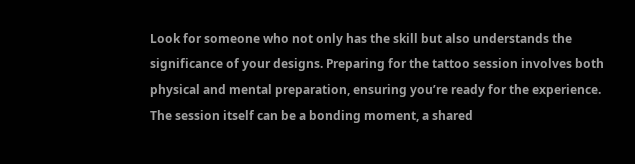Look for someone who not only has the skill but also understands the significance of your designs. Preparing for the tattoo session involves both physical and mental preparation, ensuring you’re ready for the experience. The session itself can be a bonding moment, a shared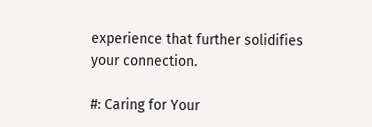experience that further solidifies your connection.

#: Caring for Your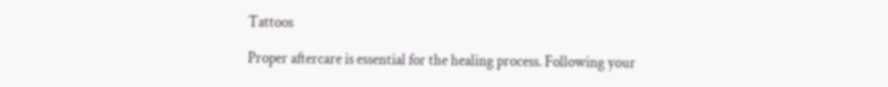Tattoos

Proper aftercare is essential for the healing process. Following your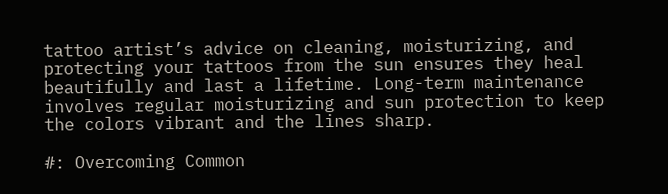tattoo artist’s advice on cleaning, moisturizing, and protecting your tattoos from the sun ensures they heal beautifully and last a lifetime. Long-term maintenance involves regular moisturizing and sun protection to keep the colors vibrant and the lines sharp.

#: Overcoming Common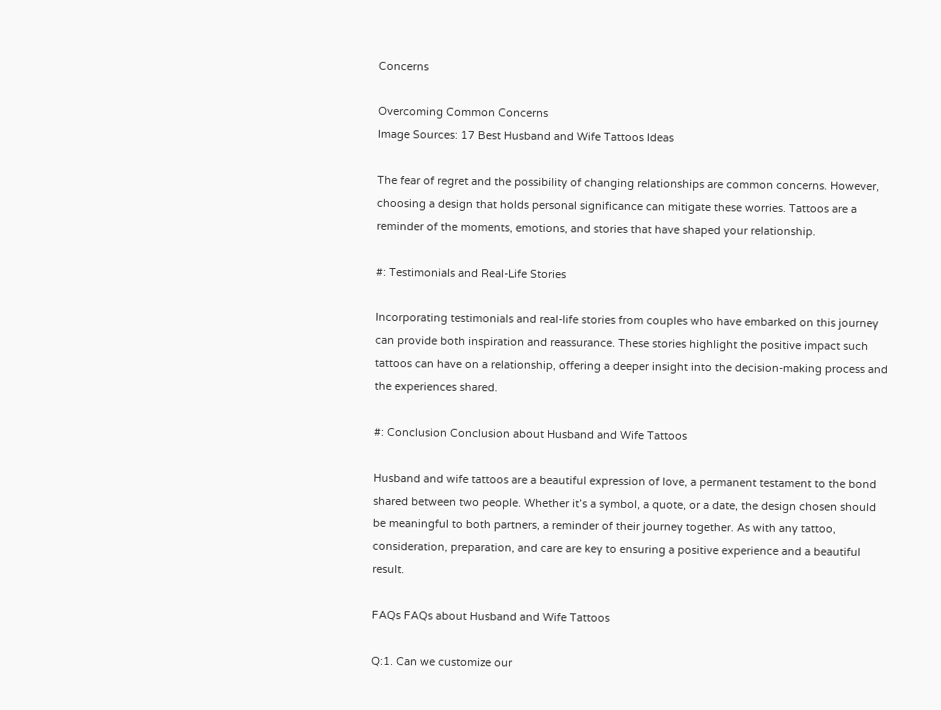Concerns

Overcoming Common Concerns
Image Sources: 17 Best Husband and Wife Tattoos Ideas

The fear of regret and the possibility of changing relationships are common concerns. However, choosing a design that holds personal significance can mitigate these worries. Tattoos are a reminder of the moments, emotions, and stories that have shaped your relationship.

#: Testimonials and Real-Life Stories

Incorporating testimonials and real-life stories from couples who have embarked on this journey can provide both inspiration and reassurance. These stories highlight the positive impact such tattoos can have on a relationship, offering a deeper insight into the decision-making process and the experiences shared.

#: Conclusion Conclusion about Husband and Wife Tattoos

Husband and wife tattoos are a beautiful expression of love, a permanent testament to the bond shared between two people. Whether it’s a symbol, a quote, or a date, the design chosen should be meaningful to both partners, a reminder of their journey together. As with any tattoo, consideration, preparation, and care are key to ensuring a positive experience and a beautiful result.

FAQs FAQs about Husband and Wife Tattoos

Q:1. Can we customize our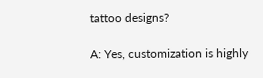tattoo designs?

A: Yes, customization is highly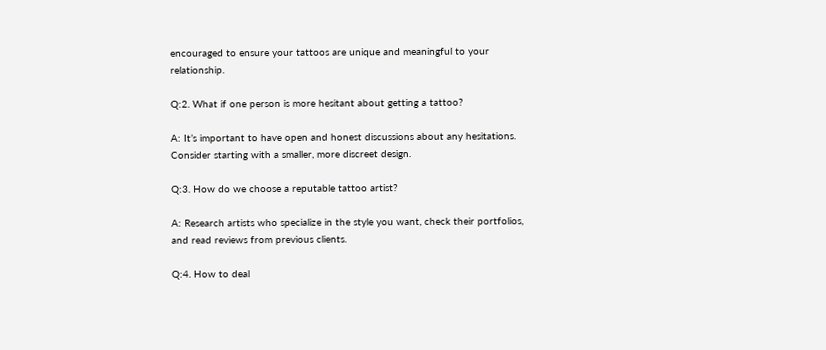encouraged to ensure your tattoos are unique and meaningful to your relationship.

Q:2. What if one person is more hesitant about getting a tattoo?

A: It’s important to have open and honest discussions about any hesitations. Consider starting with a smaller, more discreet design.

Q:3. How do we choose a reputable tattoo artist?

A: Research artists who specialize in the style you want, check their portfolios, and read reviews from previous clients.

Q:4. How to deal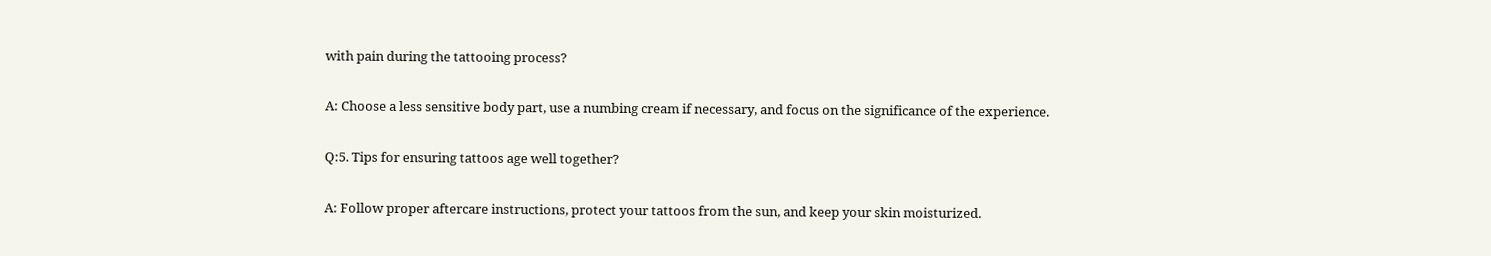with pain during the tattooing process?

A: Choose a less sensitive body part, use a numbing cream if necessary, and focus on the significance of the experience.

Q:5. Tips for ensuring tattoos age well together?

A: Follow proper aftercare instructions, protect your tattoos from the sun, and keep your skin moisturized.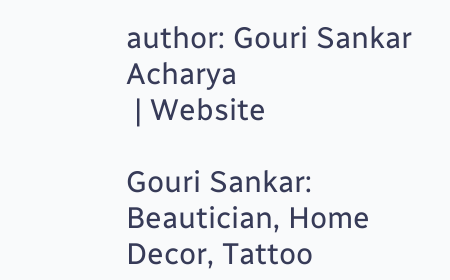author: Gouri Sankar Acharya
 | Website

Gouri Sankar: Beautician, Home Decor, Tattoo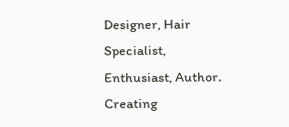Designer, Hair Specialist, Enthusiast, Author. Creating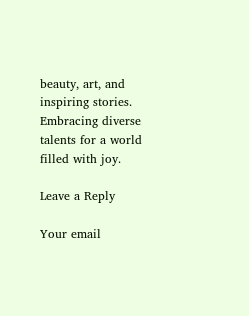beauty, art, and inspiring stories. Embracing diverse talents for a world filled with joy.

Leave a Reply

Your email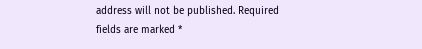address will not be published. Required fields are marked *